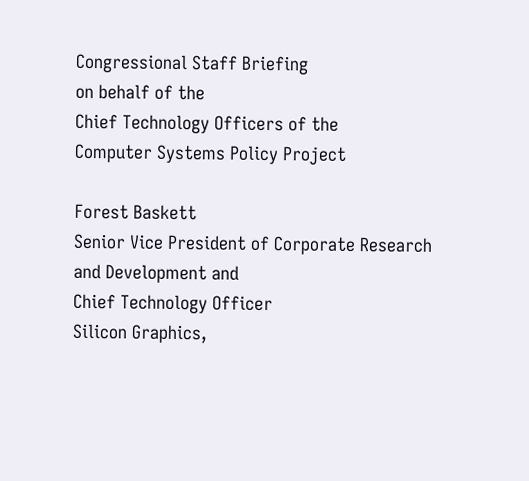Congressional Staff Briefing
on behalf of the
Chief Technology Officers of the
Computer Systems Policy Project

Forest Baskett
Senior Vice President of Corporate Research and Development and
Chief Technology Officer
Silicon Graphics,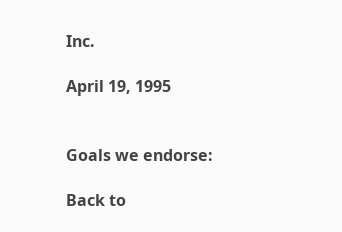Inc.

April 19, 1995


Goals we endorse:

Back to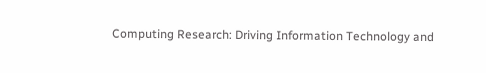Computing Research: Driving Information Technology and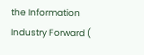the Information Industry Forward (